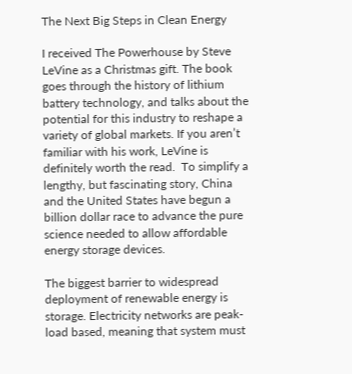The Next Big Steps in Clean Energy

I received The Powerhouse by Steve LeVine as a Christmas gift. The book goes through the history of lithium battery technology, and talks about the potential for this industry to reshape a variety of global markets. If you aren’t familiar with his work, LeVine is definitely worth the read.  To simplify a lengthy, but fascinating story, China and the United States have begun a billion dollar race to advance the pure science needed to allow affordable energy storage devices.

The biggest barrier to widespread deployment of renewable energy is storage. Electricity networks are peak-load based, meaning that system must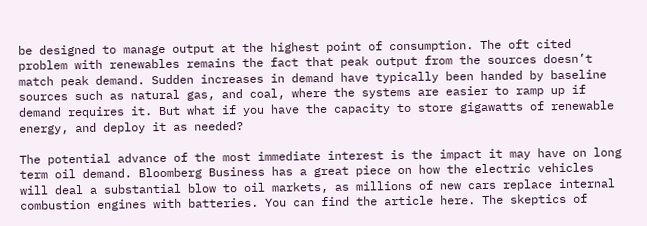be designed to manage output at the highest point of consumption. The oft cited problem with renewables remains the fact that peak output from the sources doesn’t match peak demand. Sudden increases in demand have typically been handed by baseline sources such as natural gas, and coal, where the systems are easier to ramp up if demand requires it. But what if you have the capacity to store gigawatts of renewable energy, and deploy it as needed?

The potential advance of the most immediate interest is the impact it may have on long term oil demand. Bloomberg Business has a great piece on how the electric vehicles will deal a substantial blow to oil markets, as millions of new cars replace internal combustion engines with batteries. You can find the article here. The skeptics of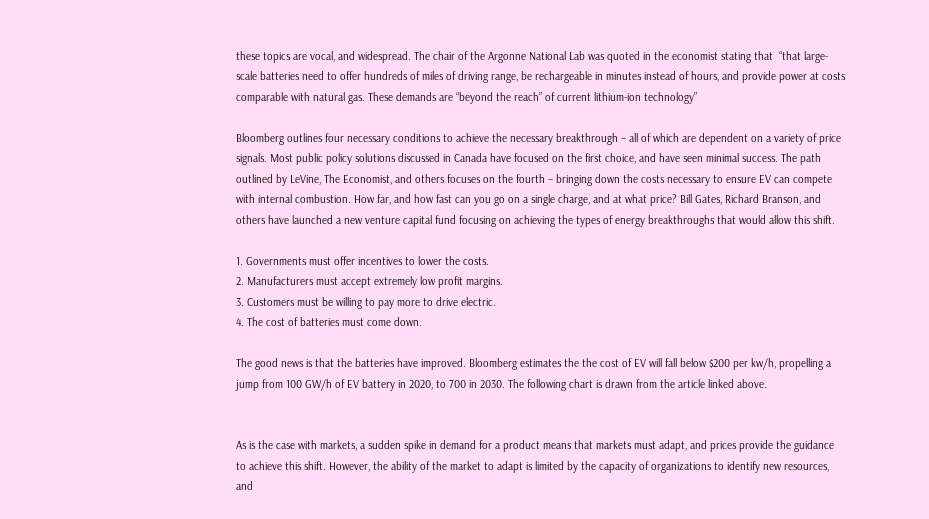these topics are vocal, and widespread. The chair of the Argonne National Lab was quoted in the economist stating that  “that large-scale batteries need to offer hundreds of miles of driving range, be rechargeable in minutes instead of hours, and provide power at costs comparable with natural gas. These demands are “beyond the reach” of current lithium-ion technology”

Bloomberg outlines four necessary conditions to achieve the necessary breakthrough – all of which are dependent on a variety of price signals. Most public policy solutions discussed in Canada have focused on the first choice, and have seen minimal success. The path outlined by LeVine, The Economist, and others focuses on the fourth – bringing down the costs necessary to ensure EV can compete with internal combustion. How far, and how fast can you go on a single charge, and at what price? Bill Gates, Richard Branson, and others have launched a new venture capital fund focusing on achieving the types of energy breakthroughs that would allow this shift.

1. Governments must offer incentives to lower the costs.
2. Manufacturers must accept extremely low profit margins.
3. Customers must be willing to pay more to drive electric.
4. The cost of batteries must come down.

The good news is that the batteries have improved. Bloomberg estimates the the cost of EV will fall below $200 per kw/h, propelling a jump from 100 GW/h of EV battery in 2020, to 700 in 2030. The following chart is drawn from the article linked above.


As is the case with markets, a sudden spike in demand for a product means that markets must adapt, and prices provide the guidance to achieve this shift. However, the ability of the market to adapt is limited by the capacity of organizations to identify new resources, and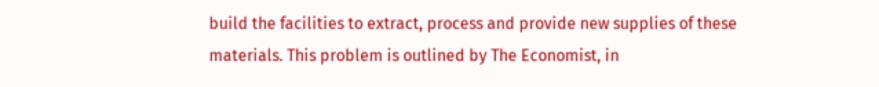build the facilities to extract, process and provide new supplies of these materials. This problem is outlined by The Economist, in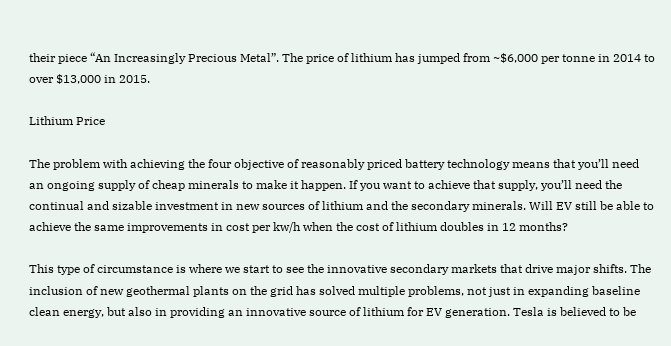their piece “An Increasingly Precious Metal”. The price of lithium has jumped from ~$6,000 per tonne in 2014 to over $13,000 in 2015.

Lithium Price

The problem with achieving the four objective of reasonably priced battery technology means that you’ll need an ongoing supply of cheap minerals to make it happen. If you want to achieve that supply, you’ll need the continual and sizable investment in new sources of lithium and the secondary minerals. Will EV still be able to achieve the same improvements in cost per kw/h when the cost of lithium doubles in 12 months?

This type of circumstance is where we start to see the innovative secondary markets that drive major shifts. The inclusion of new geothermal plants on the grid has solved multiple problems, not just in expanding baseline clean energy, but also in providing an innovative source of lithium for EV generation. Tesla is believed to be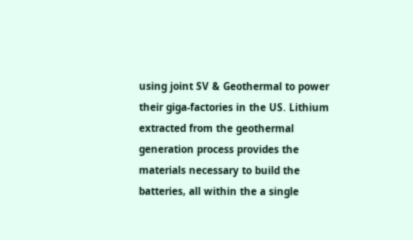using joint SV & Geothermal to power their giga-factories in the US. Lithium extracted from the geothermal generation process provides the materials necessary to build the batteries, all within the a single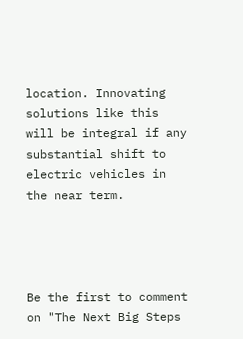location. Innovating solutions like this will be integral if any substantial shift to electric vehicles in the near term.




Be the first to comment on "The Next Big Steps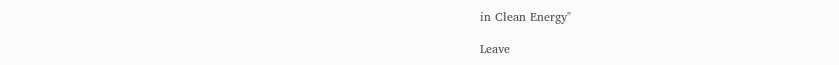in Clean Energy"

Leave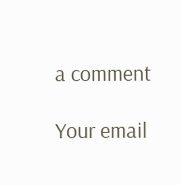a comment

Your email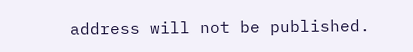address will not be published.